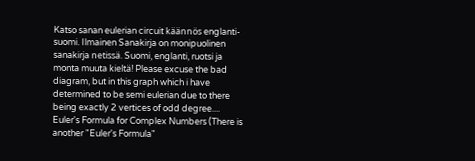Katso sanan eulerian circuit käännös englanti-suomi. Ilmainen Sanakirja on monipuolinen sanakirja netissä. Suomi, englanti, ruotsi ja monta muuta kieltä! Please excuse the bad diagram, but in this graph which i have determined to be semi eulerian due to there being exactly 2 vertices of odd degree.... Euler's Formula for Complex Numbers (There is another "Euler's Formula"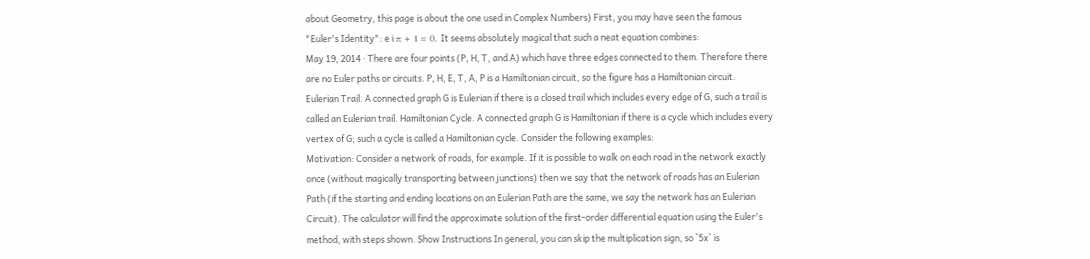about Geometry, this page is about the one used in Complex Numbers) First, you may have seen the famous "Euler's Identity": e i π + 1 = 0. It seems absolutely magical that such a neat equation combines:
May 19, 2014 · There are four points (P, H, T, and A) which have three edges connected to them. Therefore there are no Euler paths or circuits. P, H, E, T, A, P is a Hamiltonian circuit, so the figure has a Hamiltonian circuit.
Eulerian Trail. A connected graph G is Eulerian if there is a closed trail which includes every edge of G, such a trail is called an Eulerian trail. Hamiltonian Cycle. A connected graph G is Hamiltonian if there is a cycle which includes every vertex of G; such a cycle is called a Hamiltonian cycle. Consider the following examples:
Motivation: Consider a network of roads, for example. If it is possible to walk on each road in the network exactly once (without magically transporting between junctions) then we say that the network of roads has an Eulerian Path (if the starting and ending locations on an Eulerian Path are the same, we say the network has an Eulerian Circuit). The calculator will find the approximate solution of the first-order differential equation using the Euler's method, with steps shown. Show Instructions In general, you can skip the multiplication sign, so `5x` is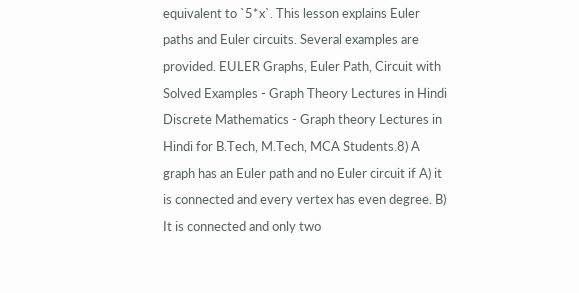equivalent to `5*x`. This lesson explains Euler paths and Euler circuits. Several examples are provided. EULER Graphs, Euler Path, Circuit with Solved Examples - Graph Theory Lectures in Hindi Discrete Mathematics - Graph theory Lectures in Hindi for B.Tech, M.Tech, MCA Students.8) A graph has an Euler path and no Euler circuit if A) it is connected and every vertex has even degree. B) It is connected and only two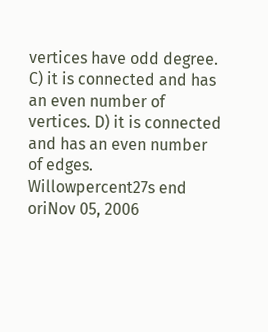vertices have odd degree. C) it is connected and has an even number of vertices. D) it is connected and has an even number of edges. Willowpercent27s end oriNov 05, 2006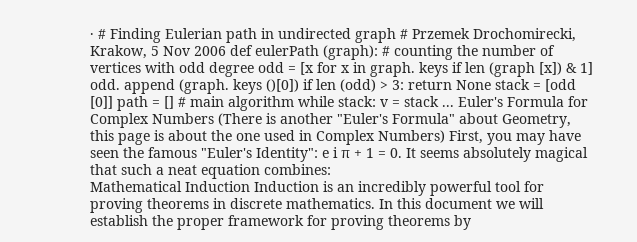· # Finding Eulerian path in undirected graph # Przemek Drochomirecki, Krakow, 5 Nov 2006 def eulerPath (graph): # counting the number of vertices with odd degree odd = [x for x in graph. keys if len (graph [x]) & 1] odd. append (graph. keys ()[0]) if len (odd) > 3: return None stack = [odd [0]] path = [] # main algorithm while stack: v = stack ... Euler's Formula for Complex Numbers (There is another "Euler's Formula" about Geometry, this page is about the one used in Complex Numbers) First, you may have seen the famous "Euler's Identity": e i π + 1 = 0. It seems absolutely magical that such a neat equation combines:
Mathematical Induction Induction is an incredibly powerful tool for proving theorems in discrete mathematics. In this document we will establish the proper framework for proving theorems by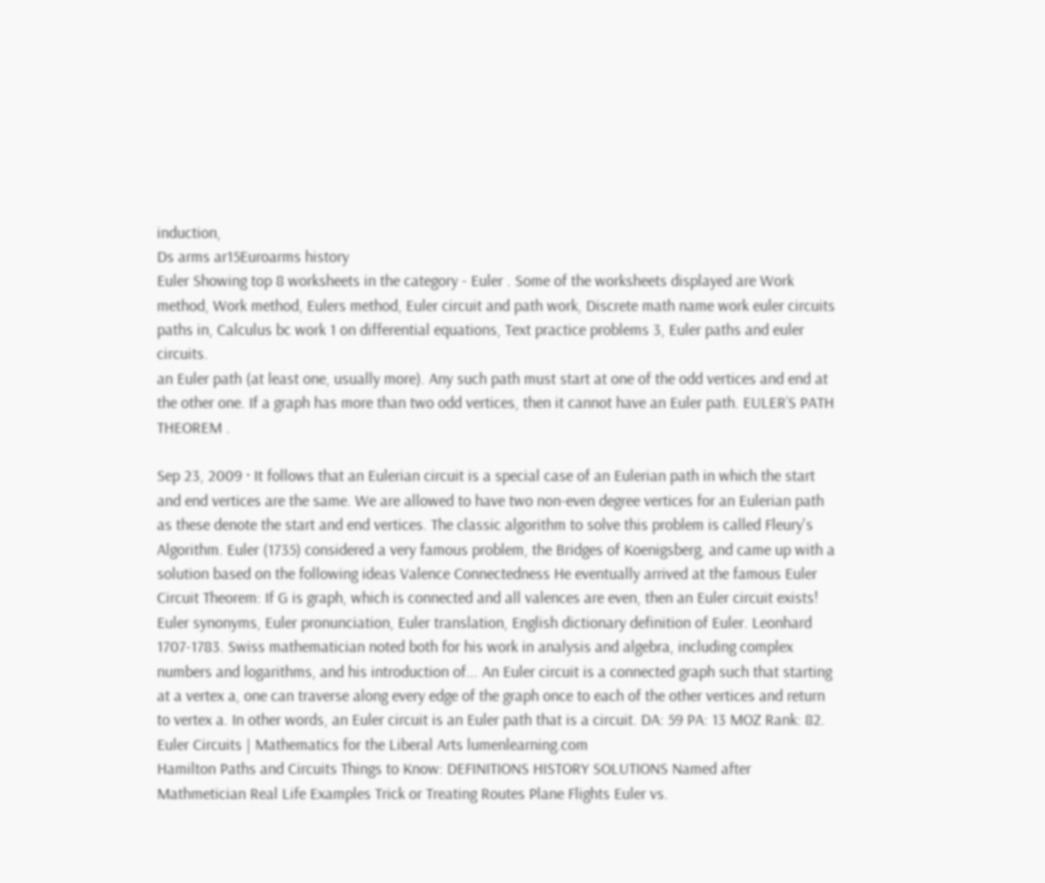induction,
Ds arms ar15Euroarms history
Euler Showing top 8 worksheets in the category - Euler . Some of the worksheets displayed are Work method, Work method, Eulers method, Euler circuit and path work, Discrete math name work euler circuits paths in, Calculus bc work 1 on differential equations, Text practice problems 3, Euler paths and euler circuits.
an Euler path (at least one, usually more). Any such path must start at one of the odd vertices and end at the other one. If a graph has more than two odd vertices, then it cannot have an Euler path. EULER’S PATH THEOREM .

Sep 23, 2009 · It follows that an Eulerian circuit is a special case of an Eulerian path in which the start and end vertices are the same. We are allowed to have two non-even degree vertices for an Eulerian path as these denote the start and end vertices. The classic algorithm to solve this problem is called Fleury's Algorithm. Euler (1735) considered a very famous problem, the Bridges of Koenigsberg, and came up with a solution based on the following ideas Valence Connectedness He eventually arrived at the famous Euler Circuit Theorem: If G is graph, which is connected and all valences are even, then an Euler circuit exists! Euler synonyms, Euler pronunciation, Euler translation, English dictionary definition of Euler. Leonhard 1707-1783. Swiss mathematician noted both for his work in analysis and algebra, including complex numbers and logarithms, and his introduction of... An Euler circuit is a connected graph such that starting at a vertex a, one can traverse along every edge of the graph once to each of the other vertices and return to vertex a. In other words, an Euler circuit is an Euler path that is a circuit. DA: 59 PA: 13 MOZ Rank: 82. Euler Circuits | Mathematics for the Liberal Arts lumenlearning.com
Hamilton Paths and Circuits Things to Know: DEFINITIONS HISTORY SOLUTIONS Named after Mathmetician Real Life Examples Trick or Treating Routes Plane Flights Euler vs.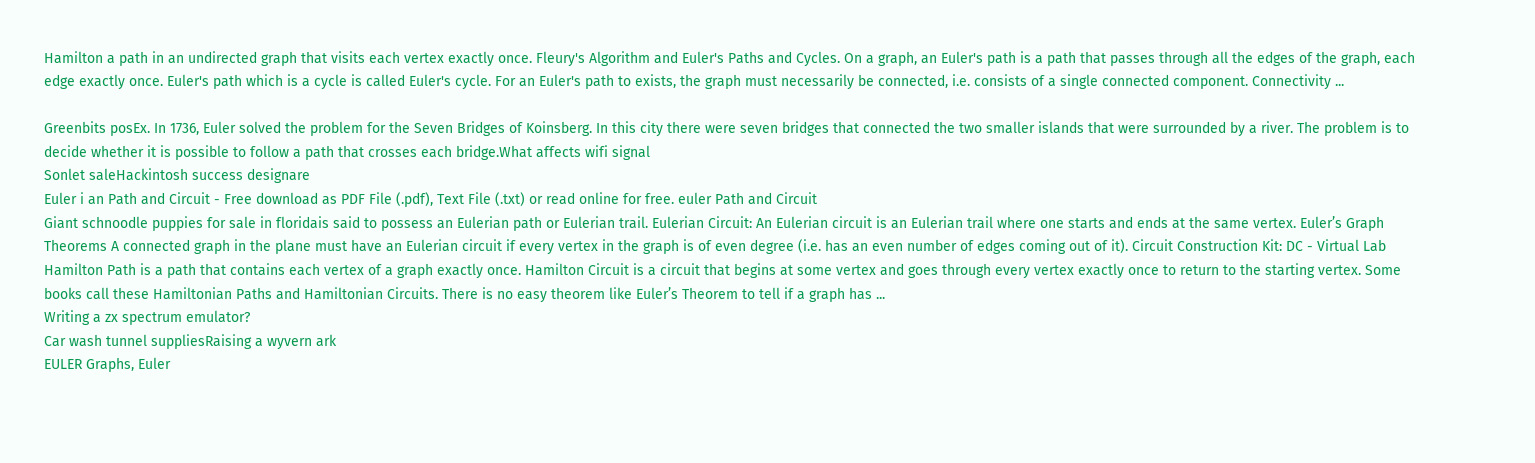Hamilton a path in an undirected graph that visits each vertex exactly once. Fleury's Algorithm and Euler's Paths and Cycles. On a graph, an Euler's path is a path that passes through all the edges of the graph, each edge exactly once. Euler's path which is a cycle is called Euler's cycle. For an Euler's path to exists, the graph must necessarily be connected, i.e. consists of a single connected component. Connectivity ...

Greenbits posEx. In 1736, Euler solved the problem for the Seven Bridges of Koinsberg. In this city there were seven bridges that connected the two smaller islands that were surrounded by a river. The problem is to decide whether it is possible to follow a path that crosses each bridge.What affects wifi signal
Sonlet saleHackintosh success designare
Euler i an Path and Circuit - Free download as PDF File (.pdf), Text File (.txt) or read online for free. euler Path and Circuit
Giant schnoodle puppies for sale in floridais said to possess an Eulerian path or Eulerian trail. Eulerian Circuit: An Eulerian circuit is an Eulerian trail where one starts and ends at the same vertex. Euler’s Graph Theorems A connected graph in the plane must have an Eulerian circuit if every vertex in the graph is of even degree (i.e. has an even number of edges coming out of it). Circuit Construction Kit: DC - Virtual Lab Hamilton Path is a path that contains each vertex of a graph exactly once. Hamilton Circuit is a circuit that begins at some vertex and goes through every vertex exactly once to return to the starting vertex. Some books call these Hamiltonian Paths and Hamiltonian Circuits. There is no easy theorem like Euler’s Theorem to tell if a graph has ...
Writing a zx spectrum emulator?
Car wash tunnel suppliesRaising a wyvern ark
EULER Graphs, Euler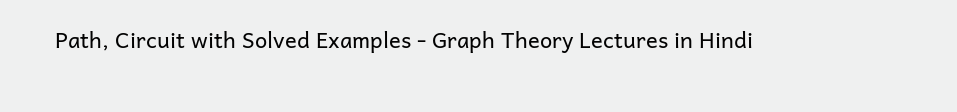Path, Circuit with Solved Examples - Graph Theory Lectures in Hindi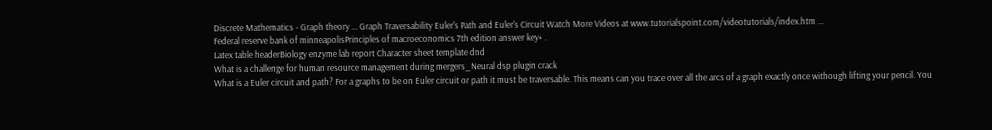Discrete Mathematics - Graph theory ... Graph Traversability Euler's Path and Euler's Circuit Watch More Videos at www.tutorialspoint.com/videotutorials/index.htm ...
Federal reserve bank of minneapolisPrinciples of macroeconomics 7th edition answer key+ .
Latex table headerBiology enzyme lab report Character sheet template dnd
What is a challenge for human resource management during mergers_Neural dsp plugin crack
What is a Euler circuit and path? For a graphs to be on Euler circuit or path it must be traversable. This means can you trace over all the arcs of a graph exactly once withough lifting your pencil. You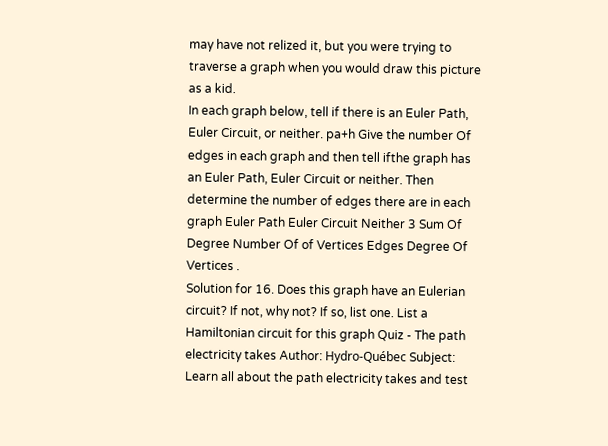may have not relized it, but you were trying to traverse a graph when you would draw this picture as a kid.
In each graph below, tell if there is an Euler Path, Euler Circuit, or neither. pa+h Give the number Of edges in each graph and then tell ifthe graph has an Euler Path, Euler Circuit or neither. Then determine the number of edges there are in each graph Euler Path Euler Circuit Neither 3 Sum Of Degree Number Of of Vertices Edges Degree Of Vertices .
Solution for 16. Does this graph have an Eulerian circuit? If not, why not? If so, list one. List a Hamiltonian circuit for this graph Quiz - The path electricity takes Author: Hydro-Québec Subject: Learn all about the path electricity takes and test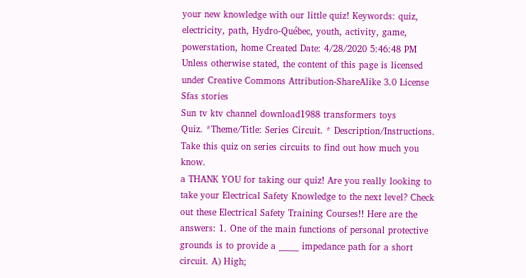your new knowledge with our little quiz! Keywords: quiz, electricity, path, Hydro-Québec, youth, activity, game, powerstation, home Created Date: 4/28/2020 5:46:48 PM Unless otherwise stated, the content of this page is licensed under Creative Commons Attribution-ShareAlike 3.0 License Sfas stories
Sun tv ktv channel download1988 transformers toys
Quiz. *Theme/Title: Series Circuit. * Description/Instructions. Take this quiz on series circuits to find out how much you know.
a THANK YOU for taking our quiz! Are you really looking to take your Electrical Safety Knowledge to the next level? Check out these Electrical Safety Training Courses!! Here are the answers: 1. One of the main functions of personal protective grounds is to provide a _____ impedance path for a short circuit. A) High;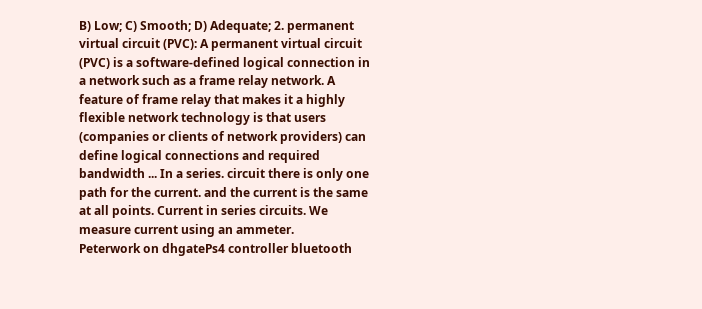B) Low; C) Smooth; D) Adequate; 2. permanent virtual circuit (PVC): A permanent virtual circuit (PVC) is a software-defined logical connection in a network such as a frame relay network. A feature of frame relay that makes it a highly flexible network technology is that users (companies or clients of network providers) can define logical connections and required bandwidth ... In a series. circuit there is only one path for the current. and the current is the same at all points. Current in series circuits. We measure current using an ammeter.
Peterwork on dhgatePs4 controller bluetooth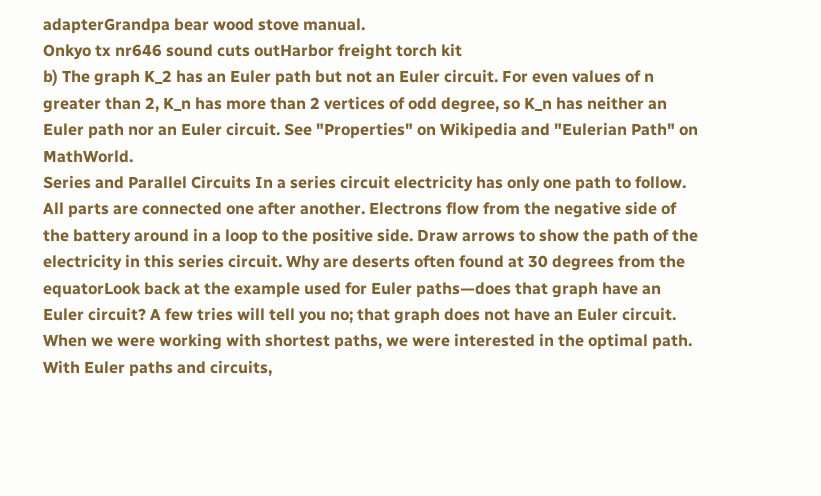adapterGrandpa bear wood stove manual.
Onkyo tx nr646 sound cuts outHarbor freight torch kit
b) The graph K_2 has an Euler path but not an Euler circuit. For even values of n greater than 2, K_n has more than 2 vertices of odd degree, so K_n has neither an Euler path nor an Euler circuit. See "Properties" on Wikipedia and "Eulerian Path" on MathWorld.
Series and Parallel Circuits In a series circuit electricity has only one path to follow. All parts are connected one after another. Electrons flow from the negative side of the battery around in a loop to the positive side. Draw arrows to show the path of the electricity in this series circuit. Why are deserts often found at 30 degrees from the equatorLook back at the example used for Euler paths—does that graph have an Euler circuit? A few tries will tell you no; that graph does not have an Euler circuit. When we were working with shortest paths, we were interested in the optimal path. With Euler paths and circuits,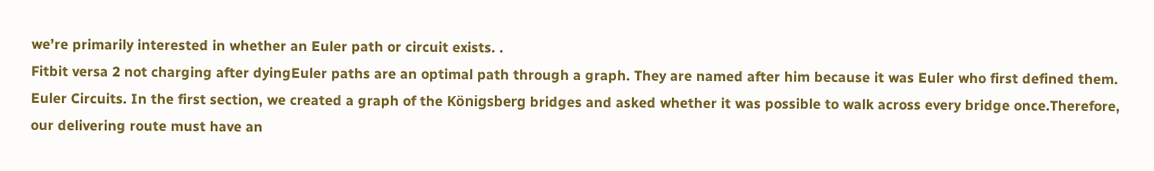we’re primarily interested in whether an Euler path or circuit exists. .
Fitbit versa 2 not charging after dyingEuler paths are an optimal path through a graph. They are named after him because it was Euler who first defined them. Euler Circuits. In the first section, we created a graph of the Königsberg bridges and asked whether it was possible to walk across every bridge once.Therefore, our delivering route must have an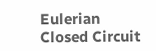Eulerian Closed Circuit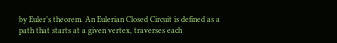by Euler’s theorem. An Eulerian Closed Circuit is defined as a path that starts at a given vertex, traverses each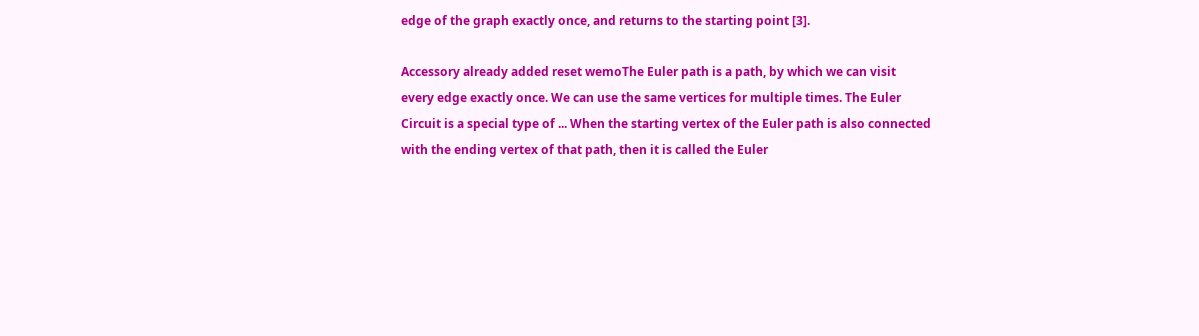edge of the graph exactly once, and returns to the starting point [3].

Accessory already added reset wemoThe Euler path is a path, by which we can visit every edge exactly once. We can use the same vertices for multiple times. The Euler Circuit is a special type of ... When the starting vertex of the Euler path is also connected with the ending vertex of that path, then it is called the Euler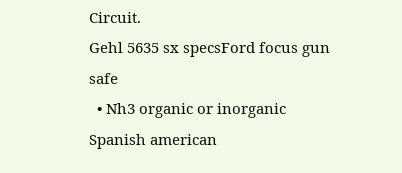Circuit.
Gehl 5635 sx specsFord focus gun safe
  • Nh3 organic or inorganic
Spanish american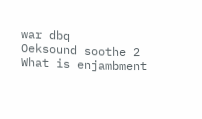war dbq
Oeksound soothe 2
What is enjambment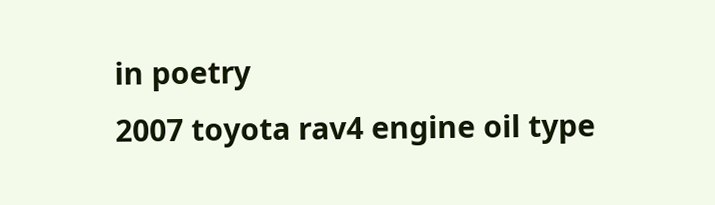in poetry
2007 toyota rav4 engine oil type